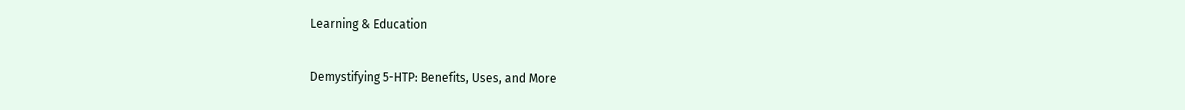Learning & Education

Demystifying 5-HTP: Benefits, Uses, and More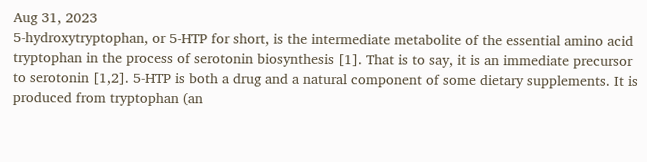Aug 31, 2023
5-hydroxytryptophan, or 5-HTP for short, is the intermediate metabolite of the essential amino acid tryptophan in the process of serotonin biosynthesis [1]. That is to say, it is an immediate precursor to serotonin [1,2]. 5-HTP is both a drug and a natural component of some dietary supplements. It is produced from tryptophan (an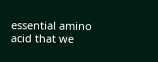essential amino acid that we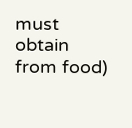must obtain from food)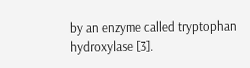by an enzyme called tryptophan hydroxylase [3].